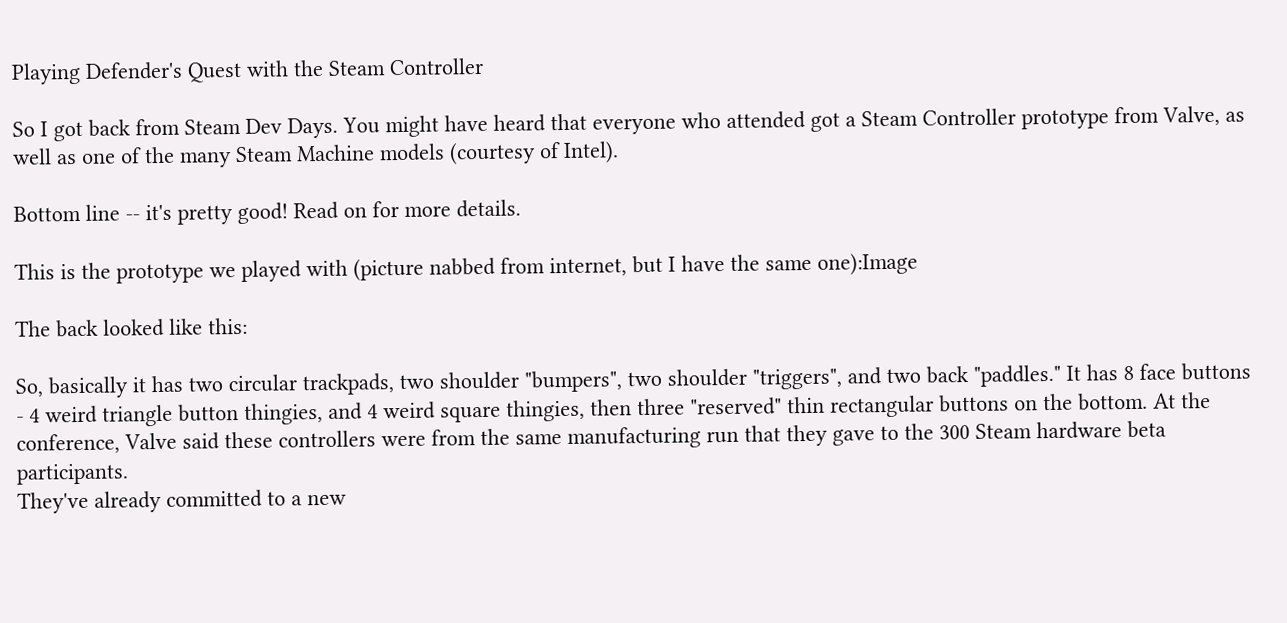Playing Defender's Quest with the Steam Controller

So I got back from Steam Dev Days. You might have heard that everyone who attended got a Steam Controller prototype from Valve, as well as one of the many Steam Machine models (courtesy of Intel).

Bottom line -- it's pretty good! Read on for more details.

This is the prototype we played with (picture nabbed from internet, but I have the same one):Image

The back looked like this:

So, basically it has two circular trackpads, two shoulder "bumpers", two shoulder "triggers", and two back "paddles." It has 8 face buttons - 4 weird triangle button thingies, and 4 weird square thingies, then three "reserved" thin rectangular buttons on the bottom. At the conference, Valve said these controllers were from the same manufacturing run that they gave to the 300 Steam hardware beta participants.
They've already committed to a new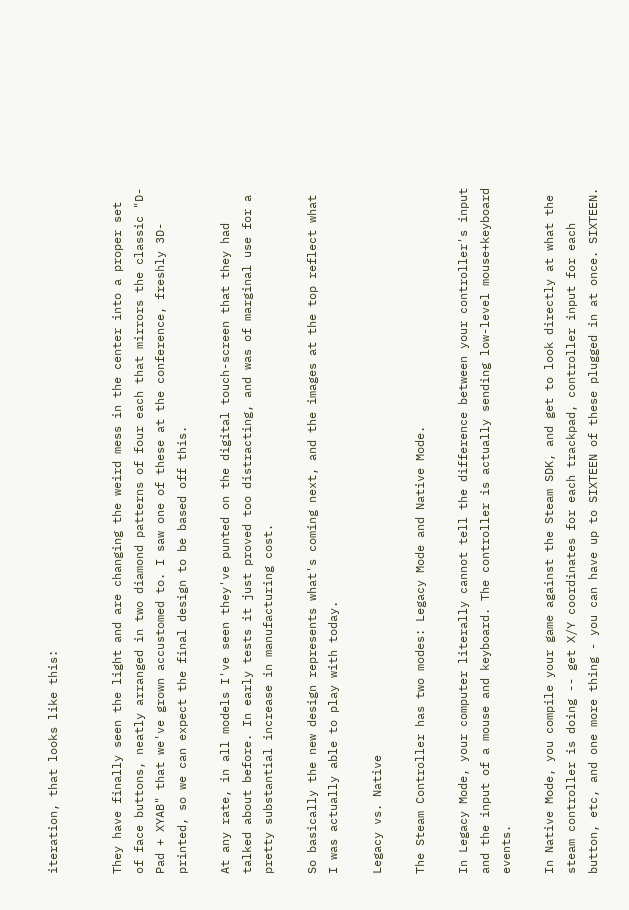iteration, that looks like this:


They have finally seen the light and are changing the weird mess in the center into a proper set of face buttons, neatly arranged in two diamond patterns of four each that mirrors the classic "D-Pad + XYAB" that we've grown accustomed to. I saw one of these at the conference, freshly 3D-printed, so we can expect the final design to be based off this.

At any rate, in all models I've seen they've punted on the digital touch-screen that they had talked about before. In early tests it just proved too distracting, and was of marginal use for a pretty substantial increase in manufacturing cost.

So basically the new design represents what's coming next, and the images at the top reflect what I was actually able to play with today.

Legacy vs. Native

The Steam Controller has two modes: Legacy Mode and Native Mode.

In Legacy Mode, your computer literally cannot tell the difference between your controller's input and the input of a mouse and keyboard. The controller is actually sending low-level mouse+keyboard events.

In Native Mode, you compile your game against the Steam SDK, and get to look directly at what the steam controller is doing -- get X/Y coordinates for each trackpad, controller input for each button, etc, and one more thing - you can have up to SIXTEEN of these plugged in at once. SIXTEEN.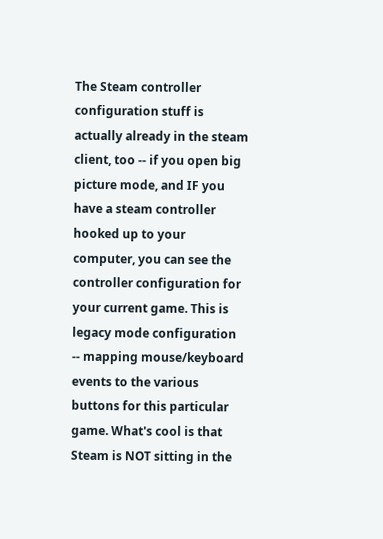The Steam controller configuration stuff is actually already in the steam client, too -- if you open big picture mode, and IF you have a steam controller hooked up to your computer, you can see the controller configuration for your current game. This is legacy mode configuration -- mapping mouse/keyboard events to the various buttons for this particular game. What's cool is that Steam is NOT sitting in the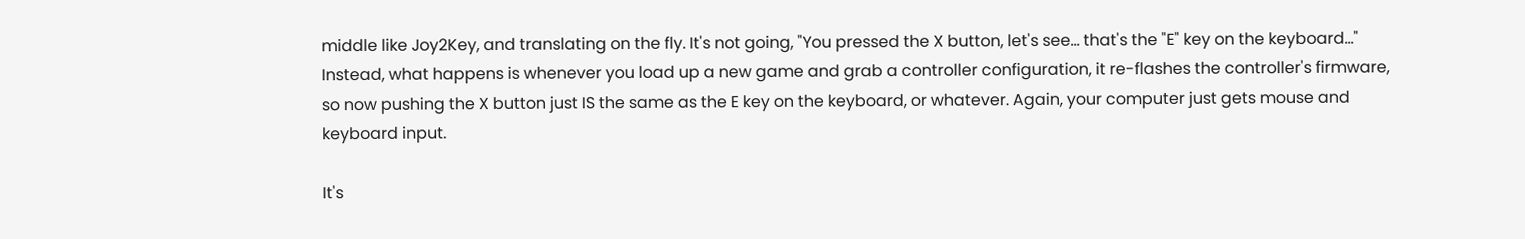middle like Joy2Key, and translating on the fly. It's not going, "You pressed the X button, let's see... that's the "E" key on the keyboard..." Instead, what happens is whenever you load up a new game and grab a controller configuration, it re-flashes the controller's firmware, so now pushing the X button just IS the same as the E key on the keyboard, or whatever. Again, your computer just gets mouse and keyboard input.

It's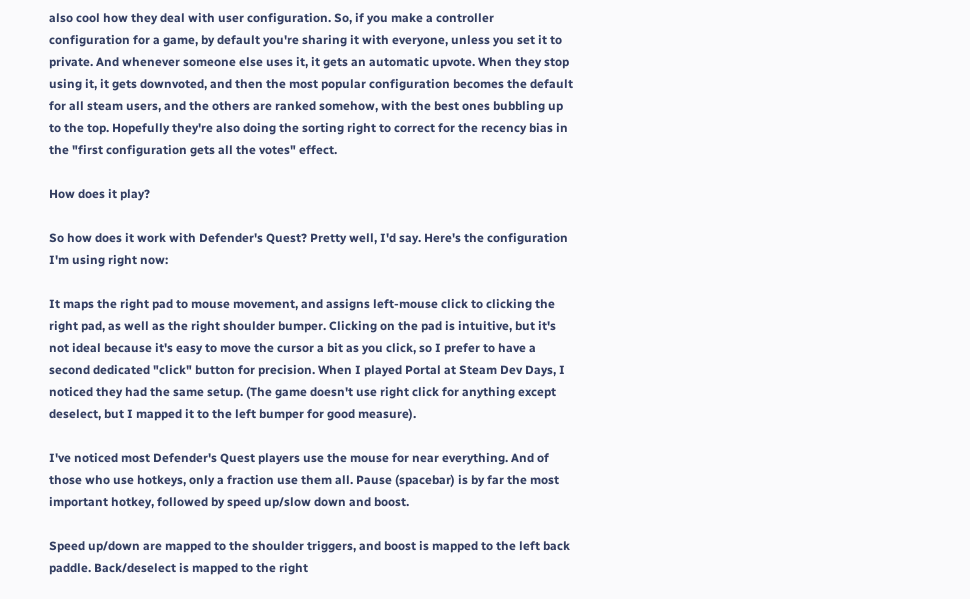also cool how they deal with user configuration. So, if you make a controller configuration for a game, by default you're sharing it with everyone, unless you set it to private. And whenever someone else uses it, it gets an automatic upvote. When they stop using it, it gets downvoted, and then the most popular configuration becomes the default for all steam users, and the others are ranked somehow, with the best ones bubbling up to the top. Hopefully they're also doing the sorting right to correct for the recency bias in the "first configuration gets all the votes" effect.

How does it play?

So how does it work with Defender's Quest? Pretty well, I'd say. Here's the configuration I'm using right now:

It maps the right pad to mouse movement, and assigns left-mouse click to clicking the right pad, as well as the right shoulder bumper. Clicking on the pad is intuitive, but it's not ideal because it's easy to move the cursor a bit as you click, so I prefer to have a second dedicated "click" button for precision. When I played Portal at Steam Dev Days, I noticed they had the same setup. (The game doesn't use right click for anything except deselect, but I mapped it to the left bumper for good measure).

I've noticed most Defender's Quest players use the mouse for near everything. And of those who use hotkeys, only a fraction use them all. Pause (spacebar) is by far the most important hotkey, followed by speed up/slow down and boost.

Speed up/down are mapped to the shoulder triggers, and boost is mapped to the left back paddle. Back/deselect is mapped to the right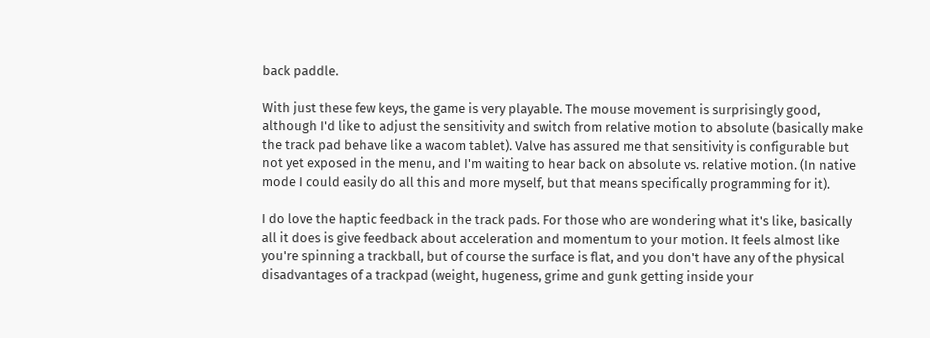back paddle.

With just these few keys, the game is very playable. The mouse movement is surprisingly good, although I'd like to adjust the sensitivity and switch from relative motion to absolute (basically make the track pad behave like a wacom tablet). Valve has assured me that sensitivity is configurable but not yet exposed in the menu, and I'm waiting to hear back on absolute vs. relative motion. (In native mode I could easily do all this and more myself, but that means specifically programming for it).

I do love the haptic feedback in the track pads. For those who are wondering what it's like, basically all it does is give feedback about acceleration and momentum to your motion. It feels almost like you're spinning a trackball, but of course the surface is flat, and you don't have any of the physical disadvantages of a trackpad (weight, hugeness, grime and gunk getting inside your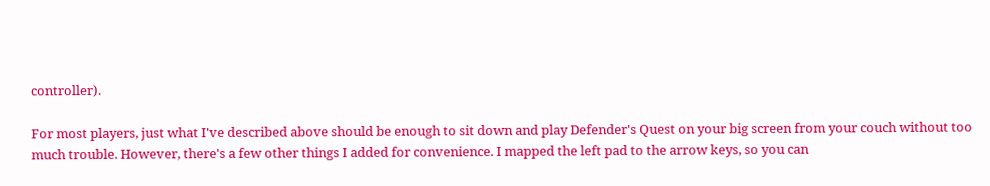controller).

For most players, just what I've described above should be enough to sit down and play Defender's Quest on your big screen from your couch without too much trouble. However, there's a few other things I added for convenience. I mapped the left pad to the arrow keys, so you can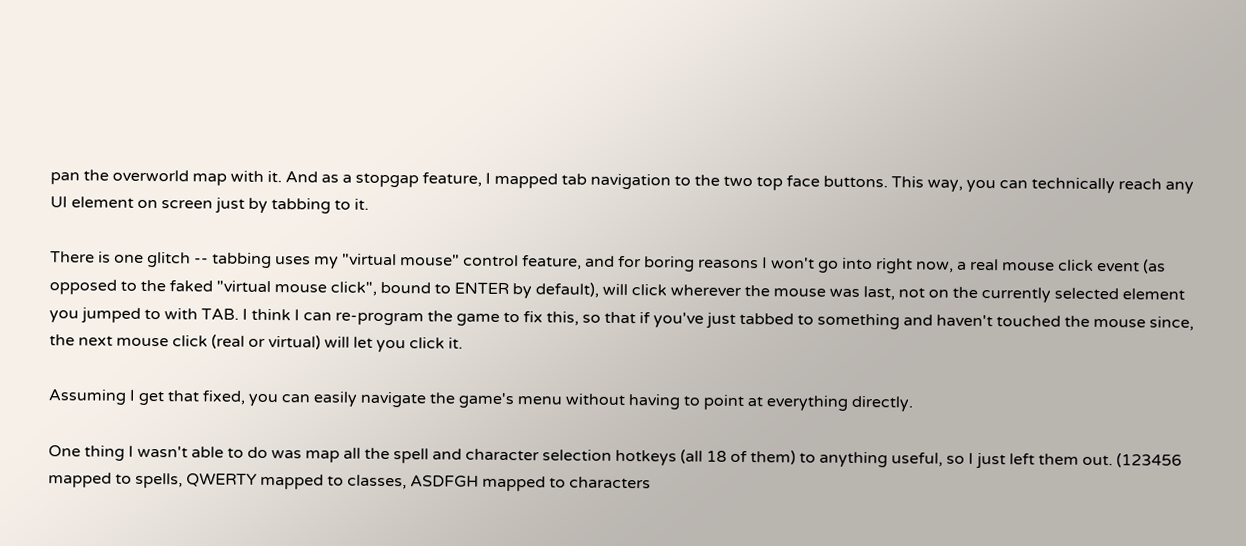pan the overworld map with it. And as a stopgap feature, I mapped tab navigation to the two top face buttons. This way, you can technically reach any UI element on screen just by tabbing to it.

There is one glitch -- tabbing uses my "virtual mouse" control feature, and for boring reasons I won't go into right now, a real mouse click event (as opposed to the faked "virtual mouse click", bound to ENTER by default), will click wherever the mouse was last, not on the currently selected element you jumped to with TAB. I think I can re-program the game to fix this, so that if you've just tabbed to something and haven't touched the mouse since, the next mouse click (real or virtual) will let you click it.

Assuming I get that fixed, you can easily navigate the game's menu without having to point at everything directly.

One thing I wasn't able to do was map all the spell and character selection hotkeys (all 18 of them) to anything useful, so I just left them out. (123456 mapped to spells, QWERTY mapped to classes, ASDFGH mapped to characters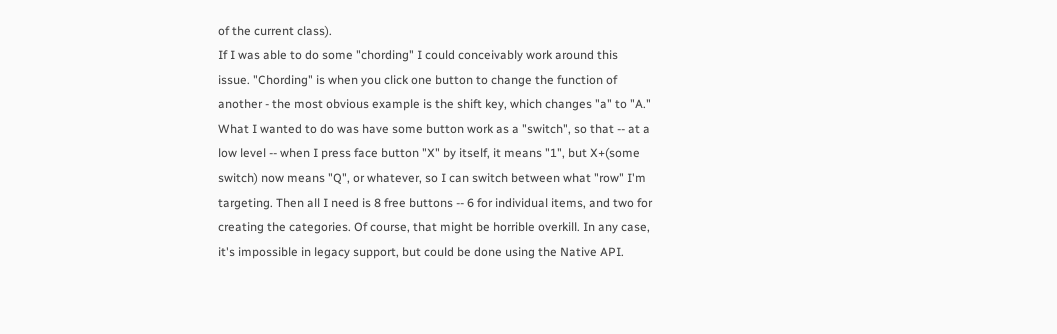of the current class).
If I was able to do some "chording" I could conceivably work around this issue. "Chording" is when you click one button to change the function of another - the most obvious example is the shift key, which changes "a" to "A." What I wanted to do was have some button work as a "switch", so that -- at a low level -- when I press face button "X" by itself, it means "1", but X+(some switch) now means "Q", or whatever, so I can switch between what "row" I'm targeting. Then all I need is 8 free buttons -- 6 for individual items, and two for creating the categories. Of course, that might be horrible overkill. In any case, it's impossible in legacy support, but could be done using the Native API.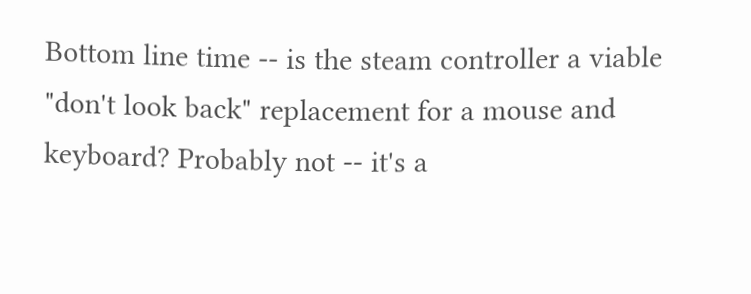Bottom line time -- is the steam controller a viable "don't look back" replacement for a mouse and keyboard? Probably not -- it's a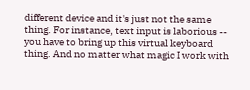different device and it's just not the same thing. For instance, text input is laborious -- you have to bring up this virtual keyboard thing. And no matter what magic I work with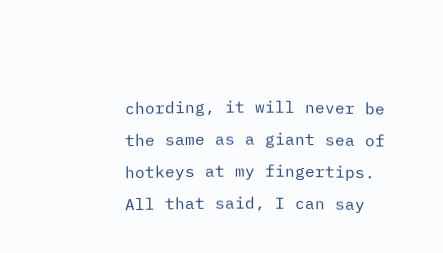chording, it will never be the same as a giant sea of hotkeys at my fingertips.
All that said, I can say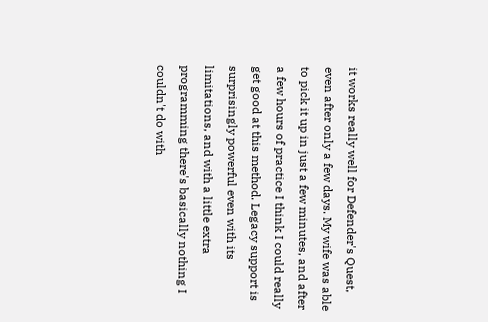it works really well for Defender's Quest, even after only a few days. My wife was able to pick it up in just a few minutes, and after a few hours of practice I think I could really get good at this method. Legacy support is surprisingly powerful even with its limitations, and with a little extra programming there's basically nothing I couldn't do with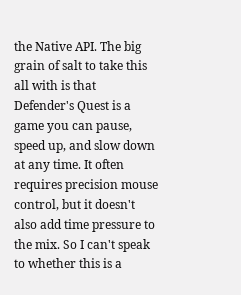the Native API. The big grain of salt to take this all with is that Defender's Quest is a game you can pause, speed up, and slow down at any time. It often requires precision mouse control, but it doesn't also add time pressure to the mix. So I can't speak to whether this is a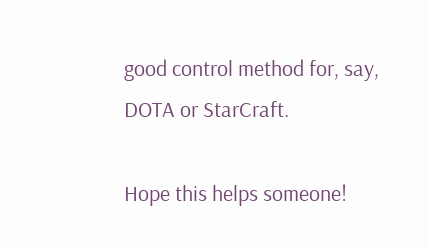good control method for, say, DOTA or StarCraft.

Hope this helps someone!